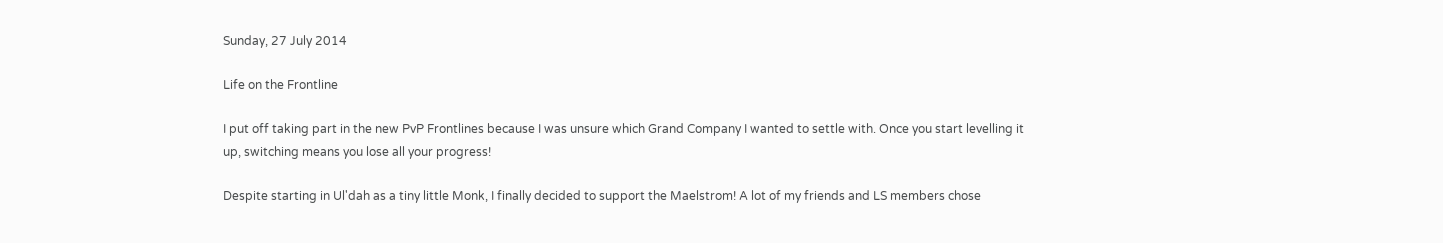Sunday, 27 July 2014

Life on the Frontline

I put off taking part in the new PvP Frontlines because I was unsure which Grand Company I wanted to settle with. Once you start levelling it up, switching means you lose all your progress!

Despite starting in Ul'dah as a tiny little Monk, I finally decided to support the Maelstrom! A lot of my friends and LS members chose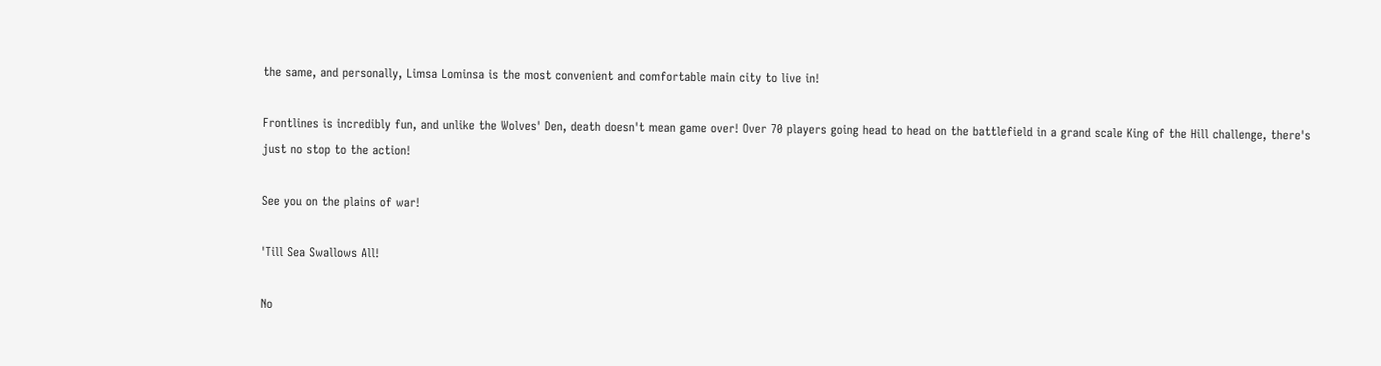the same, and personally, Limsa Lominsa is the most convenient and comfortable main city to live in!

Frontlines is incredibly fun, and unlike the Wolves' Den, death doesn't mean game over! Over 70 players going head to head on the battlefield in a grand scale King of the Hill challenge, there's just no stop to the action!

See you on the plains of war!

'Till Sea Swallows All!

No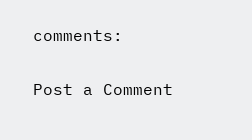comments:

Post a Comment